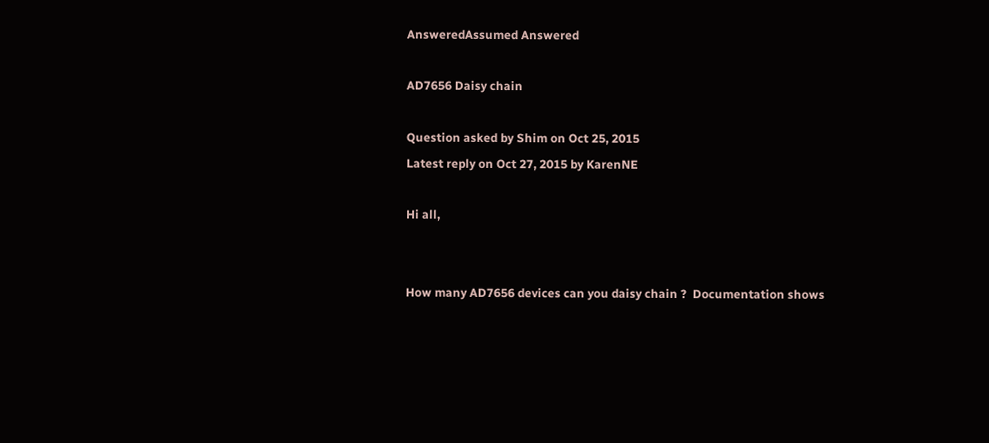AnsweredAssumed Answered

AD7656 Daisy chain

Question asked by Shim on Oct 25, 2015
Latest reply on Oct 27, 2015 by KarenNE

Hi all,


How many AD7656 devices can you daisy chain ?  Documentation shows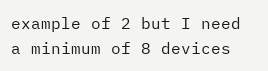example of 2 but I need a minimum of 8 devices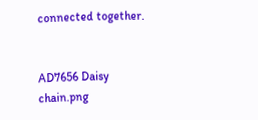connected together.


AD7656 Daisy chain.png